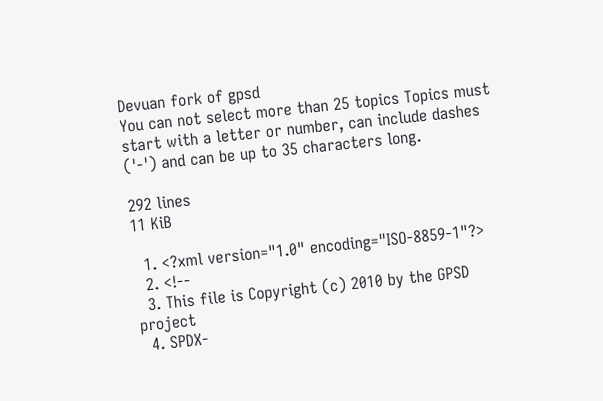Devuan fork of gpsd
You can not select more than 25 topics Topics must start with a letter or number, can include dashes ('-') and can be up to 35 characters long.

292 lines
11 KiB

  1. <?xml version="1.0" encoding="ISO-8859-1"?>
  2. <!--
  3. This file is Copyright (c) 2010 by the GPSD project
  4. SPDX-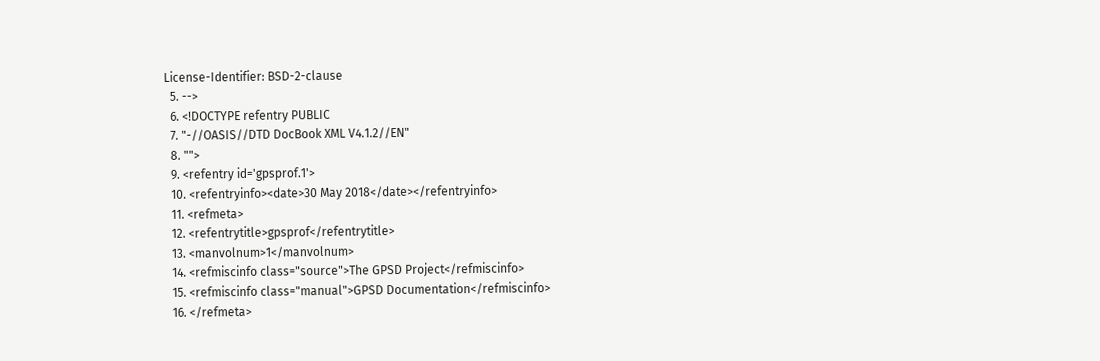License-Identifier: BSD-2-clause
  5. -->
  6. <!DOCTYPE refentry PUBLIC
  7. "-//OASIS//DTD DocBook XML V4.1.2//EN"
  8. "">
  9. <refentry id='gpsprof.1'>
  10. <refentryinfo><date>30 May 2018</date></refentryinfo>
  11. <refmeta>
  12. <refentrytitle>gpsprof</refentrytitle>
  13. <manvolnum>1</manvolnum>
  14. <refmiscinfo class="source">The GPSD Project</refmiscinfo>
  15. <refmiscinfo class="manual">GPSD Documentation</refmiscinfo>
  16. </refmeta>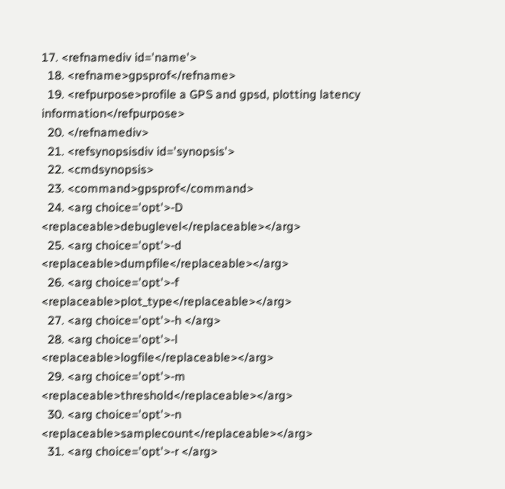17. <refnamediv id='name'>
  18. <refname>gpsprof</refname>
  19. <refpurpose>profile a GPS and gpsd, plotting latency information</refpurpose>
  20. </refnamediv>
  21. <refsynopsisdiv id='synopsis'>
  22. <cmdsynopsis>
  23. <command>gpsprof</command>
  24. <arg choice='opt'>-D <replaceable>debuglevel</replaceable></arg>
  25. <arg choice='opt'>-d <replaceable>dumpfile</replaceable></arg>
  26. <arg choice='opt'>-f <replaceable>plot_type</replaceable></arg>
  27. <arg choice='opt'>-h </arg>
  28. <arg choice='opt'>-l <replaceable>logfile</replaceable></arg>
  29. <arg choice='opt'>-m <replaceable>threshold</replaceable></arg>
  30. <arg choice='opt'>-n <replaceable>samplecount</replaceable></arg>
  31. <arg choice='opt'>-r </arg>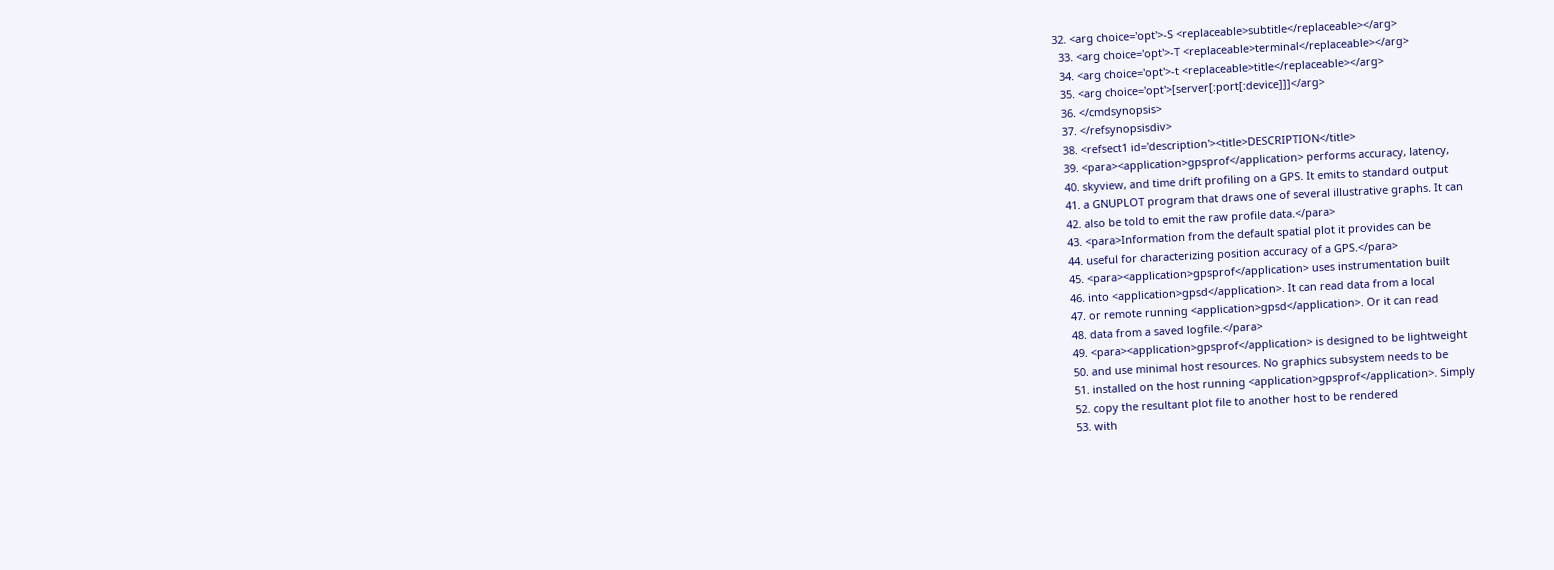32. <arg choice='opt'>-S <replaceable>subtitle</replaceable></arg>
  33. <arg choice='opt'>-T <replaceable>terminal</replaceable></arg>
  34. <arg choice='opt'>-t <replaceable>title</replaceable></arg>
  35. <arg choice='opt'>[server[:port[:device]]]</arg>
  36. </cmdsynopsis>
  37. </refsynopsisdiv>
  38. <refsect1 id='description'><title>DESCRIPTION</title>
  39. <para><application>gpsprof</application> performs accuracy, latency,
  40. skyview, and time drift profiling on a GPS. It emits to standard output
  41. a GNUPLOT program that draws one of several illustrative graphs. It can
  42. also be told to emit the raw profile data.</para>
  43. <para>Information from the default spatial plot it provides can be
  44. useful for characterizing position accuracy of a GPS.</para>
  45. <para><application>gpsprof</application> uses instrumentation built
  46. into <application>gpsd</application>. It can read data from a local
  47. or remote running <application>gpsd</application>. Or it can read
  48. data from a saved logfile.</para>
  49. <para><application>gpsprof</application> is designed to be lightweight
  50. and use minimal host resources. No graphics subsystem needs to be
  51. installed on the host running <application>gpsprof</application>. Simply
  52. copy the resultant plot file to another host to be rendered
  53. with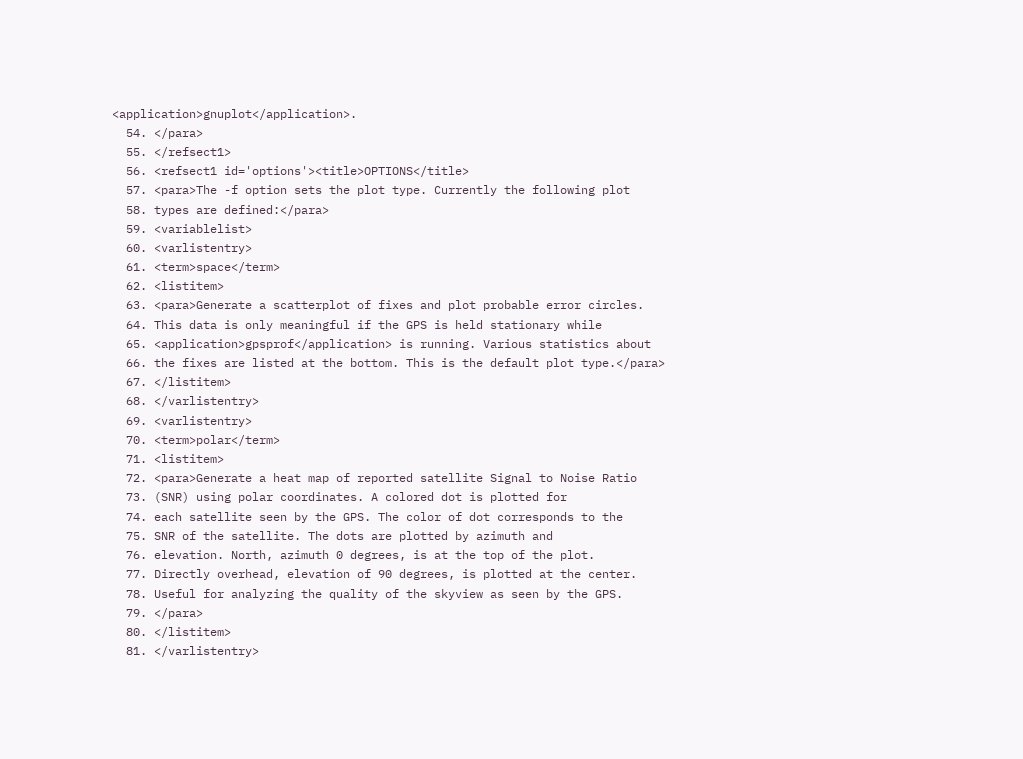<application>gnuplot</application>.
  54. </para>
  55. </refsect1>
  56. <refsect1 id='options'><title>OPTIONS</title>
  57. <para>The -f option sets the plot type. Currently the following plot
  58. types are defined:</para>
  59. <variablelist>
  60. <varlistentry>
  61. <term>space</term>
  62. <listitem>
  63. <para>Generate a scatterplot of fixes and plot probable error circles.
  64. This data is only meaningful if the GPS is held stationary while
  65. <application>gpsprof</application> is running. Various statistics about
  66. the fixes are listed at the bottom. This is the default plot type.</para>
  67. </listitem>
  68. </varlistentry>
  69. <varlistentry>
  70. <term>polar</term>
  71. <listitem>
  72. <para>Generate a heat map of reported satellite Signal to Noise Ratio
  73. (SNR) using polar coordinates. A colored dot is plotted for
  74. each satellite seen by the GPS. The color of dot corresponds to the
  75. SNR of the satellite. The dots are plotted by azimuth and
  76. elevation. North, azimuth 0 degrees, is at the top of the plot.
  77. Directly overhead, elevation of 90 degrees, is plotted at the center.
  78. Useful for analyzing the quality of the skyview as seen by the GPS.
  79. </para>
  80. </listitem>
  81. </varlistentry>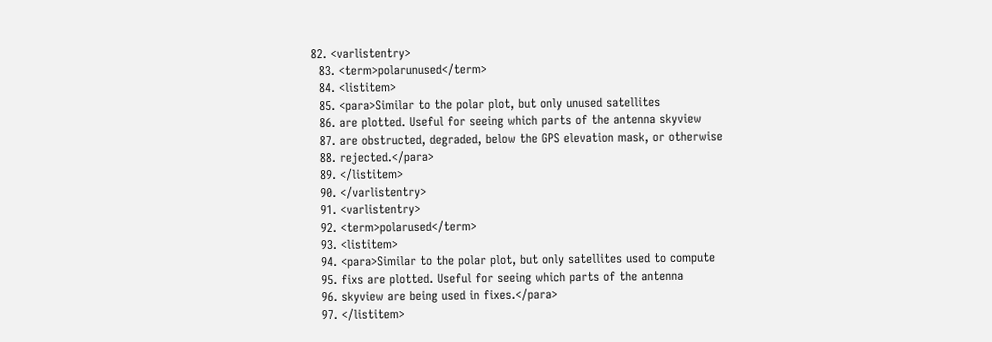82. <varlistentry>
  83. <term>polarunused</term>
  84. <listitem>
  85. <para>Similar to the polar plot, but only unused satellites
  86. are plotted. Useful for seeing which parts of the antenna skyview
  87. are obstructed, degraded, below the GPS elevation mask, or otherwise
  88. rejected.</para>
  89. </listitem>
  90. </varlistentry>
  91. <varlistentry>
  92. <term>polarused</term>
  93. <listitem>
  94. <para>Similar to the polar plot, but only satellites used to compute
  95. fixs are plotted. Useful for seeing which parts of the antenna
  96. skyview are being used in fixes.</para>
  97. </listitem>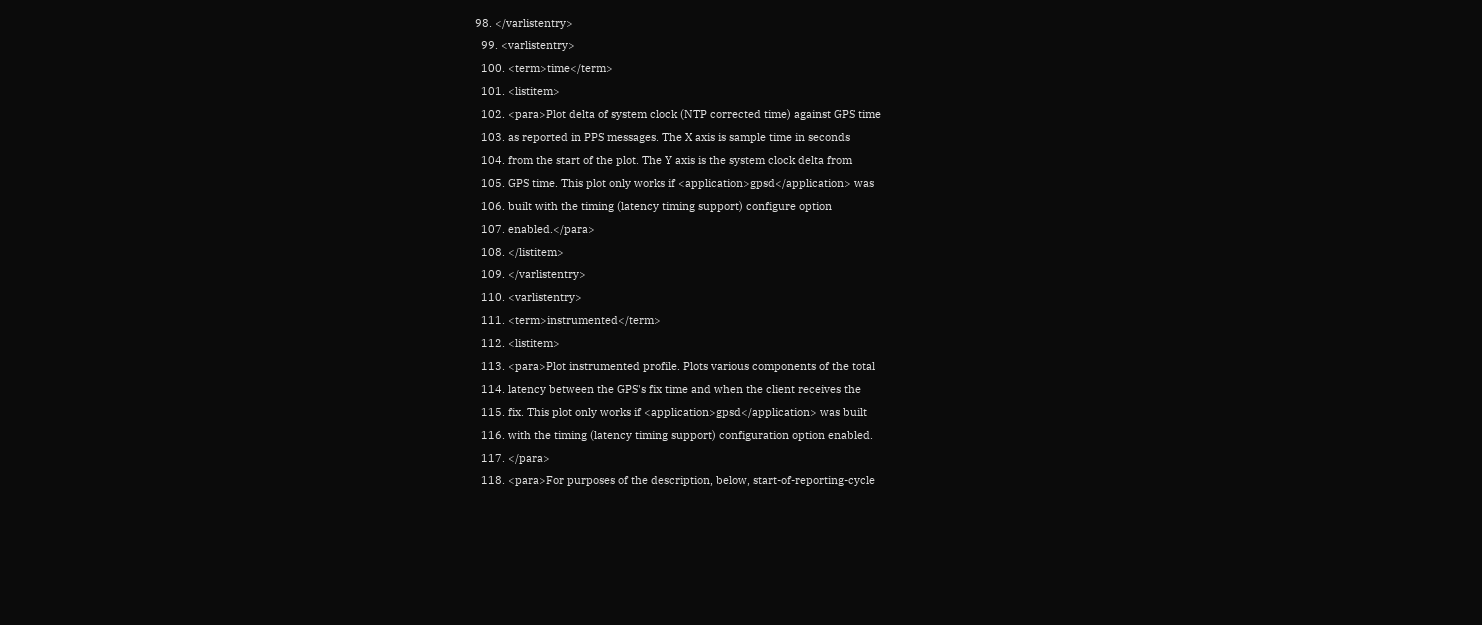98. </varlistentry>
  99. <varlistentry>
  100. <term>time</term>
  101. <listitem>
  102. <para>Plot delta of system clock (NTP corrected time) against GPS time
  103. as reported in PPS messages. The X axis is sample time in seconds
  104. from the start of the plot. The Y axis is the system clock delta from
  105. GPS time. This plot only works if <application>gpsd</application> was
  106. built with the timing (latency timing support) configure option
  107. enabled.</para>
  108. </listitem>
  109. </varlistentry>
  110. <varlistentry>
  111. <term>instrumented</term>
  112. <listitem>
  113. <para>Plot instrumented profile. Plots various components of the total
  114. latency between the GPS's fix time and when the client receives the
  115. fix. This plot only works if <application>gpsd</application> was built
  116. with the timing (latency timing support) configuration option enabled.
  117. </para>
  118. <para>For purposes of the description, below, start-of-reporting-cycle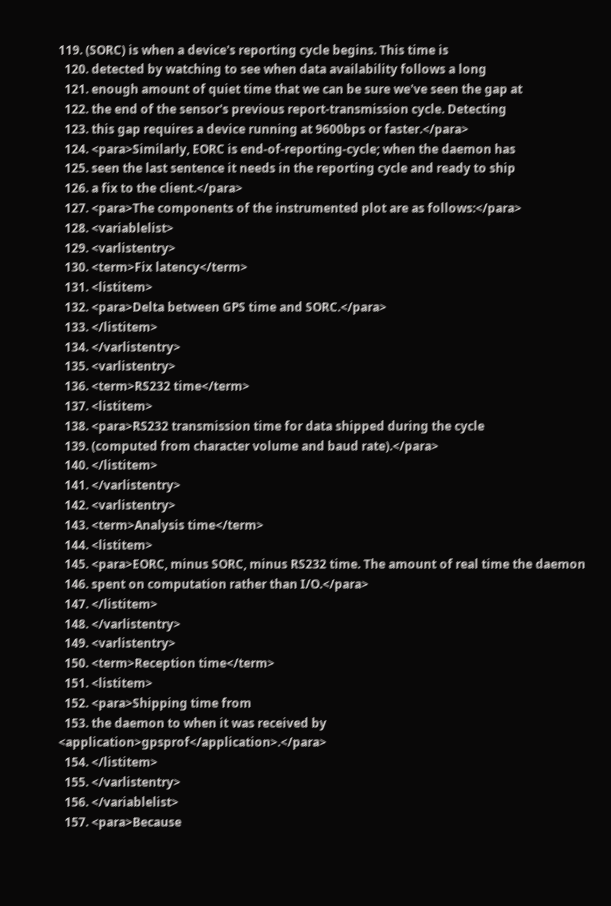119. (SORC) is when a device's reporting cycle begins. This time is
  120. detected by watching to see when data availability follows a long
  121. enough amount of quiet time that we can be sure we've seen the gap at
  122. the end of the sensor's previous report-transmission cycle. Detecting
  123. this gap requires a device running at 9600bps or faster.</para>
  124. <para>Similarly, EORC is end-of-reporting-cycle; when the daemon has
  125. seen the last sentence it needs in the reporting cycle and ready to ship
  126. a fix to the client.</para>
  127. <para>The components of the instrumented plot are as follows:</para>
  128. <variablelist>
  129. <varlistentry>
  130. <term>Fix latency</term>
  131. <listitem>
  132. <para>Delta between GPS time and SORC.</para>
  133. </listitem>
  134. </varlistentry>
  135. <varlistentry>
  136. <term>RS232 time</term>
  137. <listitem>
  138. <para>RS232 transmission time for data shipped during the cycle
  139. (computed from character volume and baud rate).</para>
  140. </listitem>
  141. </varlistentry>
  142. <varlistentry>
  143. <term>Analysis time</term>
  144. <listitem>
  145. <para>EORC, minus SORC, minus RS232 time. The amount of real time the daemon
  146. spent on computation rather than I/O.</para>
  147. </listitem>
  148. </varlistentry>
  149. <varlistentry>
  150. <term>Reception time</term>
  151. <listitem>
  152. <para>Shipping time from
  153. the daemon to when it was received by <application>gpsprof</application>.</para>
  154. </listitem>
  155. </varlistentry>
  156. </variablelist>
  157. <para>Because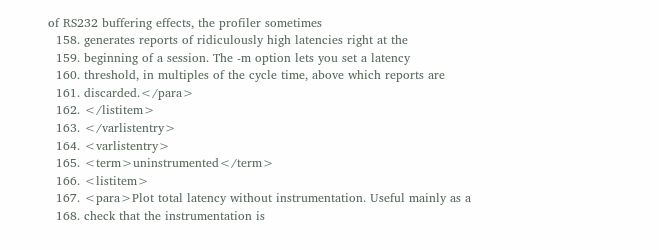of RS232 buffering effects, the profiler sometimes
  158. generates reports of ridiculously high latencies right at the
  159. beginning of a session. The -m option lets you set a latency
  160. threshold, in multiples of the cycle time, above which reports are
  161. discarded.</para>
  162. </listitem>
  163. </varlistentry>
  164. <varlistentry>
  165. <term>uninstrumented</term>
  166. <listitem>
  167. <para>Plot total latency without instrumentation. Useful mainly as a
  168. check that the instrumentation is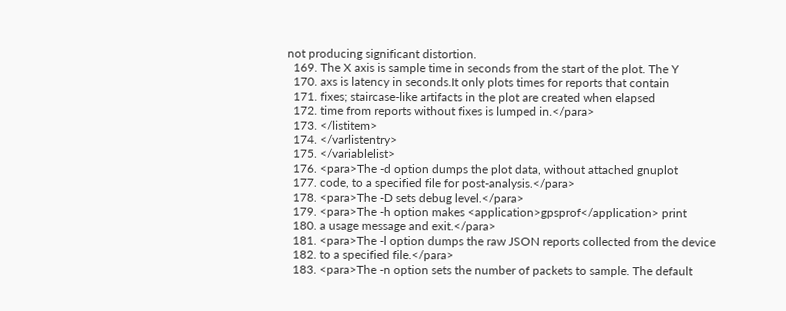not producing significant distortion.
  169. The X axis is sample time in seconds from the start of the plot. The Y
  170. axs is latency in seconds.It only plots times for reports that contain
  171. fixes; staircase-like artifacts in the plot are created when elapsed
  172. time from reports without fixes is lumped in.</para>
  173. </listitem>
  174. </varlistentry>
  175. </variablelist>
  176. <para>The -d option dumps the plot data, without attached gnuplot
  177. code, to a specified file for post-analysis.</para>
  178. <para>The -D sets debug level.</para>
  179. <para>The -h option makes <application>gpsprof</application> print
  180. a usage message and exit.</para>
  181. <para>The -l option dumps the raw JSON reports collected from the device
  182. to a specified file.</para>
  183. <para>The -n option sets the number of packets to sample. The default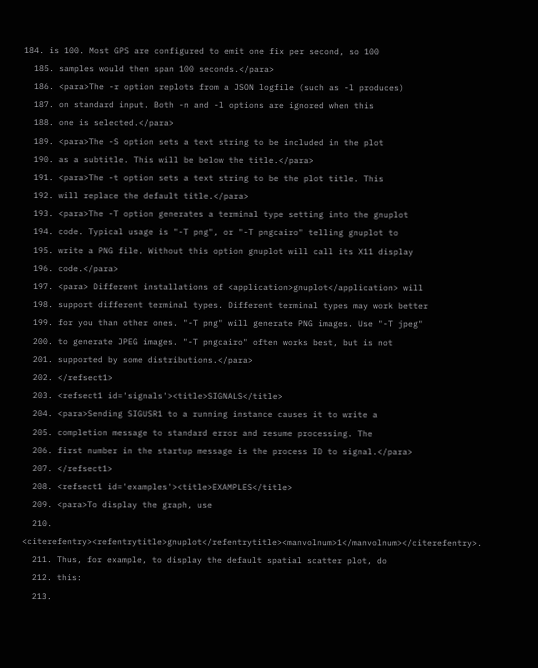184. is 100. Most GPS are configured to emit one fix per second, so 100
  185. samples would then span 100 seconds.</para>
  186. <para>The -r option replots from a JSON logfile (such as -l produces)
  187. on standard input. Both -n and -l options are ignored when this
  188. one is selected.</para>
  189. <para>The -S option sets a text string to be included in the plot
  190. as a subtitle. This will be below the title.</para>
  191. <para>The -t option sets a text string to be the plot title. This
  192. will replace the default title.</para>
  193. <para>The -T option generates a terminal type setting into the gnuplot
  194. code. Typical usage is "-T png", or "-T pngcairo" telling gnuplot to
  195. write a PNG file. Without this option gnuplot will call its X11 display
  196. code.</para>
  197. <para> Different installations of <application>gnuplot</application> will
  198. support different terminal types. Different terminal types may work better
  199. for you than other ones. "-T png" will generate PNG images. Use "-T jpeg"
  200. to generate JPEG images. "-T pngcairo" often works best, but is not
  201. supported by some distributions.</para>
  202. </refsect1>
  203. <refsect1 id='signals'><title>SIGNALS</title>
  204. <para>Sending SIGUSR1 to a running instance causes it to write a
  205. completion message to standard error and resume processing. The
  206. first number in the startup message is the process ID to signal.</para>
  207. </refsect1>
  208. <refsect1 id='examples'><title>EXAMPLES</title>
  209. <para>To display the graph, use
  210. <citerefentry><refentrytitle>gnuplot</refentrytitle><manvolnum>1</manvolnum></citerefentry>.
  211. Thus, for example, to display the default spatial scatter plot, do
  212. this:
  213.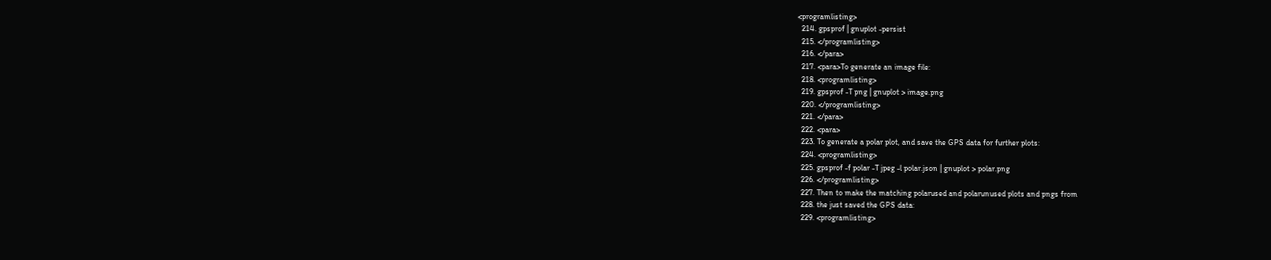<programlisting>
  214. gpsprof | gnuplot -persist
  215. </programlisting>
  216. </para>
  217. <para>To generate an image file:
  218. <programlisting>
  219. gpsprof -T png | gnuplot > image.png
  220. </programlisting>
  221. </para>
  222. <para>
  223. To generate a polar plot, and save the GPS data for further plots:
  224. <programlisting>
  225. gpsprof -f polar -T jpeg -l polar.json | gnuplot > polar.png
  226. </programlisting>
  227. Then to make the matching polarused and polarunused plots and pngs from
  228. the just saved the GPS data:
  229. <programlisting>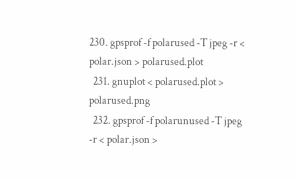230. gpsprof -f polarused -T jpeg -r < polar.json > polarused.plot
  231. gnuplot < polarused.plot > polarused.png
  232. gpsprof -f polarunused -T jpeg -r < polar.json >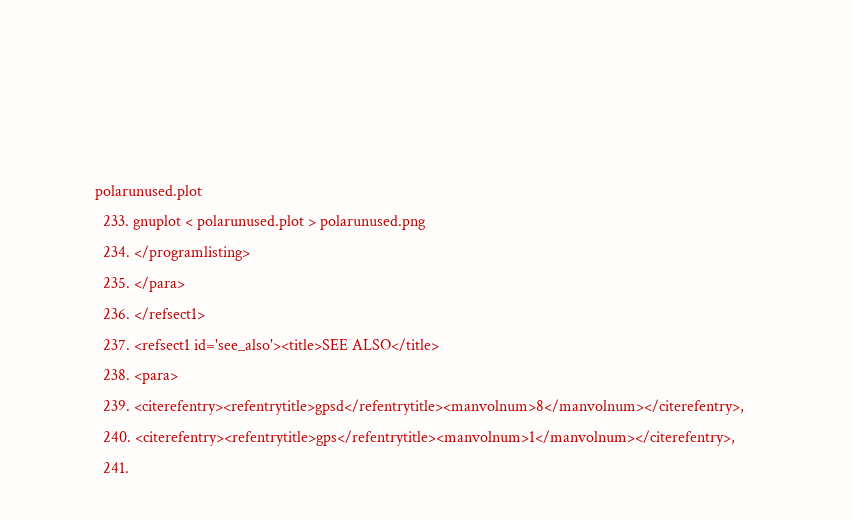polarunused.plot
  233. gnuplot < polarunused.plot > polarunused.png
  234. </programlisting>
  235. </para>
  236. </refsect1>
  237. <refsect1 id='see_also'><title>SEE ALSO</title>
  238. <para>
  239. <citerefentry><refentrytitle>gpsd</refentrytitle><manvolnum>8</manvolnum></citerefentry>,
  240. <citerefentry><refentrytitle>gps</refentrytitle><manvolnum>1</manvolnum></citerefentry>,
  241.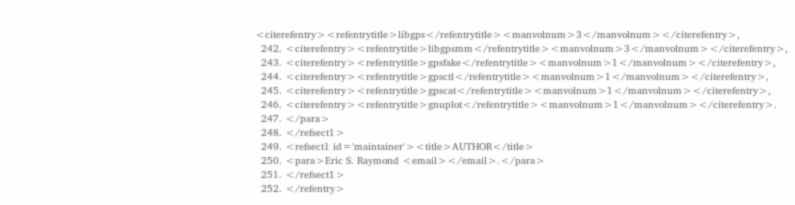<citerefentry><refentrytitle>libgps</refentrytitle><manvolnum>3</manvolnum></citerefentry>,
  242. <citerefentry><refentrytitle>libgpsmm</refentrytitle><manvolnum>3</manvolnum></citerefentry>,
  243. <citerefentry><refentrytitle>gpsfake</refentrytitle><manvolnum>1</manvolnum></citerefentry>,
  244. <citerefentry><refentrytitle>gpsctl</refentrytitle><manvolnum>1</manvolnum></citerefentry>,
  245. <citerefentry><refentrytitle>gpscat</refentrytitle><manvolnum>1</manvolnum></citerefentry>,
  246. <citerefentry><refentrytitle>gnuplot</refentrytitle><manvolnum>1</manvolnum></citerefentry>.
  247. </para>
  248. </refsect1>
  249. <refsect1 id='maintainer'><title>AUTHOR</title>
  250. <para>Eric S. Raymond <email></email>.</para>
  251. </refsect1>
  252. </refentry>